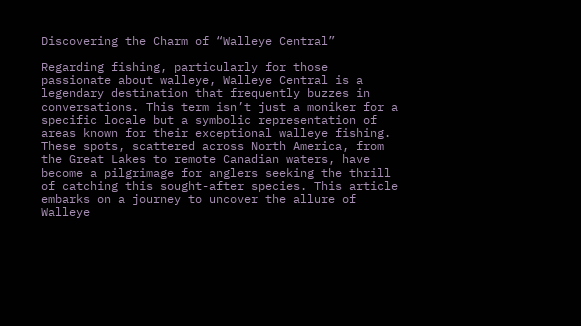Discovering the Charm of “Walleye Central”

Regarding fishing, particularly for those passionate about walleye, Walleye Central is a legendary destination that frequently buzzes in conversations. This term isn’t just a moniker for a specific locale but a symbolic representation of areas known for their exceptional walleye fishing. These spots, scattered across North America, from the Great Lakes to remote Canadian waters, have become a pilgrimage for anglers seeking the thrill of catching this sought-after species. This article embarks on a journey to uncover the allure of Walleye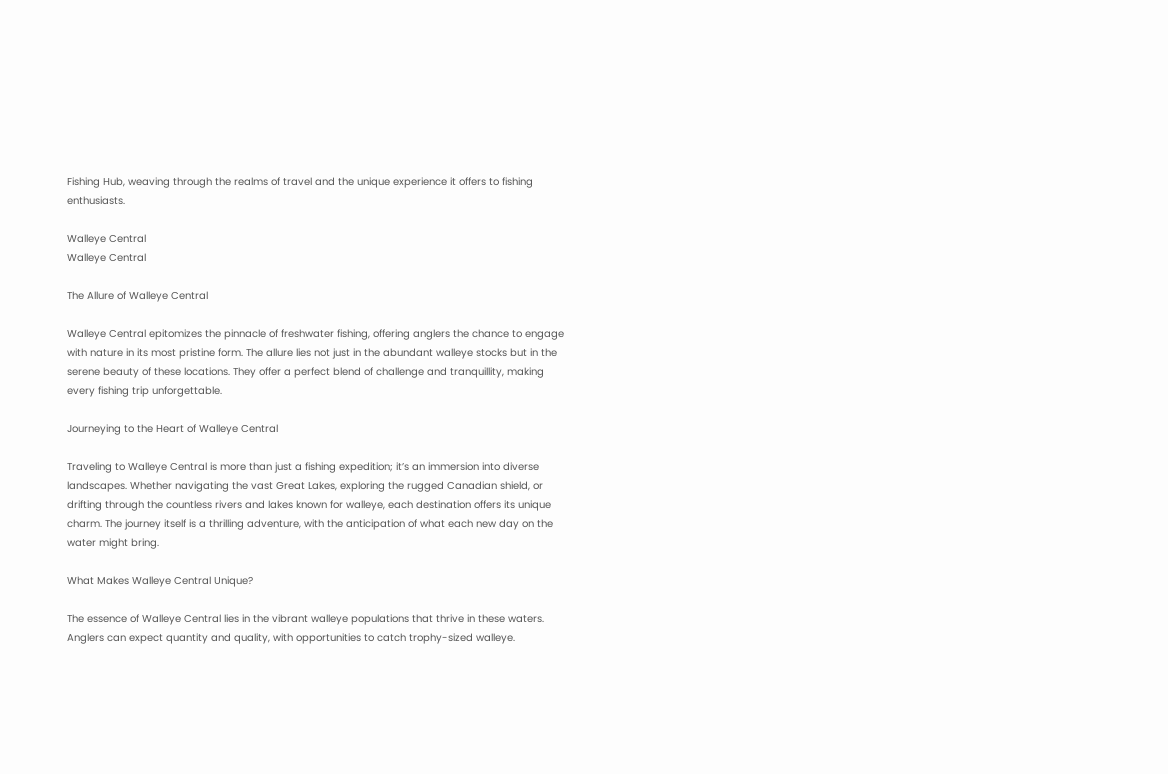Fishing Hub, weaving through the realms of travel and the unique experience it offers to fishing enthusiasts.

Walleye Central
Walleye Central

The Allure of Walleye Central

Walleye Central epitomizes the pinnacle of freshwater fishing, offering anglers the chance to engage with nature in its most pristine form. The allure lies not just in the abundant walleye stocks but in the serene beauty of these locations. They offer a perfect blend of challenge and tranquillity, making every fishing trip unforgettable.

Journeying to the Heart of Walleye Central

Traveling to Walleye Central is more than just a fishing expedition; it’s an immersion into diverse landscapes. Whether navigating the vast Great Lakes, exploring the rugged Canadian shield, or drifting through the countless rivers and lakes known for walleye, each destination offers its unique charm. The journey itself is a thrilling adventure, with the anticipation of what each new day on the water might bring.

What Makes Walleye Central Unique?

The essence of Walleye Central lies in the vibrant walleye populations that thrive in these waters. Anglers can expect quantity and quality, with opportunities to catch trophy-sized walleye.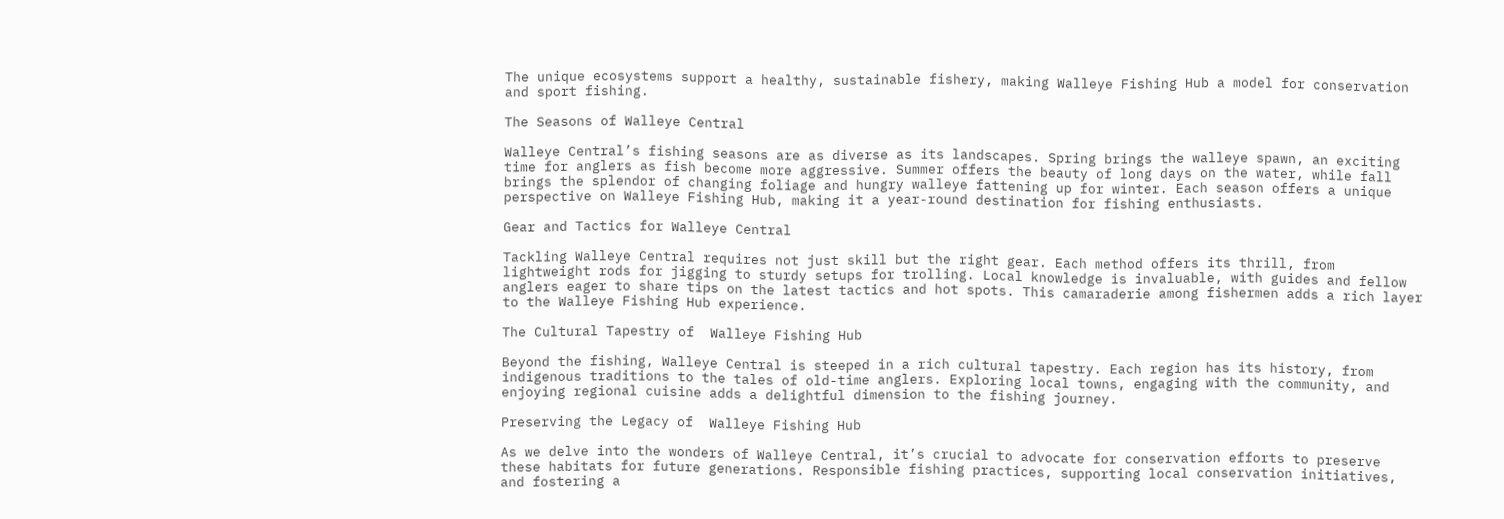The unique ecosystems support a healthy, sustainable fishery, making Walleye Fishing Hub a model for conservation and sport fishing.

The Seasons of Walleye Central

Walleye Central’s fishing seasons are as diverse as its landscapes. Spring brings the walleye spawn, an exciting time for anglers as fish become more aggressive. Summer offers the beauty of long days on the water, while fall brings the splendor of changing foliage and hungry walleye fattening up for winter. Each season offers a unique perspective on Walleye Fishing Hub, making it a year-round destination for fishing enthusiasts.

Gear and Tactics for Walleye Central

Tackling Walleye Central requires not just skill but the right gear. Each method offers its thrill, from lightweight rods for jigging to sturdy setups for trolling. Local knowledge is invaluable, with guides and fellow anglers eager to share tips on the latest tactics and hot spots. This camaraderie among fishermen adds a rich layer to the Walleye Fishing Hub experience.

The Cultural Tapestry of  Walleye Fishing Hub

Beyond the fishing, Walleye Central is steeped in a rich cultural tapestry. Each region has its history, from indigenous traditions to the tales of old-time anglers. Exploring local towns, engaging with the community, and enjoying regional cuisine adds a delightful dimension to the fishing journey.

Preserving the Legacy of  Walleye Fishing Hub

As we delve into the wonders of Walleye Central, it’s crucial to advocate for conservation efforts to preserve these habitats for future generations. Responsible fishing practices, supporting local conservation initiatives, and fostering a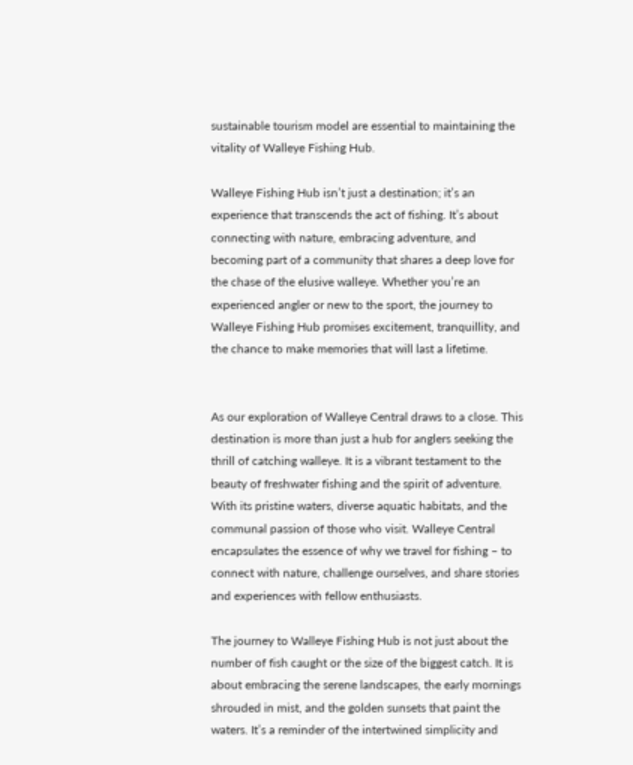sustainable tourism model are essential to maintaining the vitality of Walleye Fishing Hub.

Walleye Fishing Hub isn’t just a destination; it’s an experience that transcends the act of fishing. It’s about connecting with nature, embracing adventure, and becoming part of a community that shares a deep love for the chase of the elusive walleye. Whether you’re an experienced angler or new to the sport, the journey to Walleye Fishing Hub promises excitement, tranquillity, and the chance to make memories that will last a lifetime.


As our exploration of Walleye Central draws to a close. This destination is more than just a hub for anglers seeking the thrill of catching walleye. It is a vibrant testament to the beauty of freshwater fishing and the spirit of adventure. With its pristine waters, diverse aquatic habitats, and the communal passion of those who visit. Walleye Central encapsulates the essence of why we travel for fishing – to connect with nature, challenge ourselves, and share stories and experiences with fellow enthusiasts.

The journey to Walleye Fishing Hub is not just about the number of fish caught or the size of the biggest catch. It is about embracing the serene landscapes, the early mornings shrouded in mist, and the golden sunsets that paint the waters. It’s a reminder of the intertwined simplicity and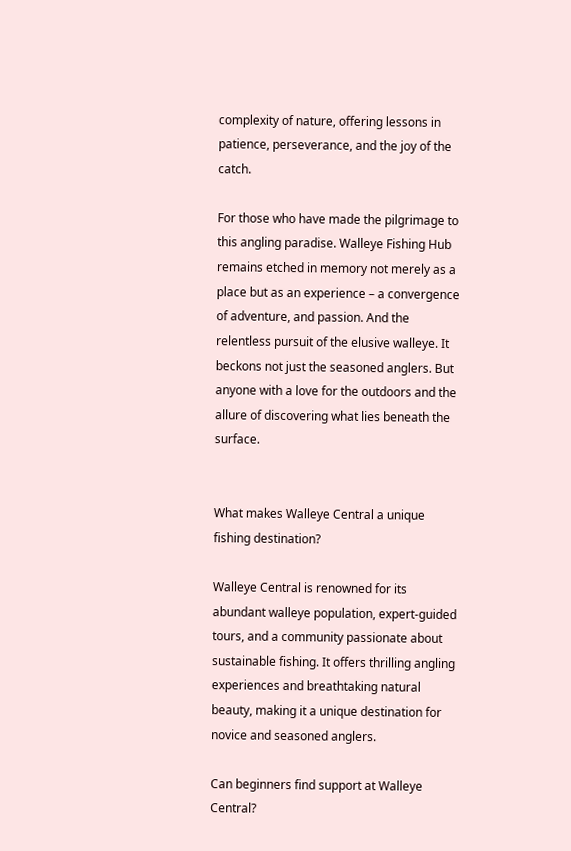complexity of nature, offering lessons in patience, perseverance, and the joy of the catch.

For those who have made the pilgrimage to this angling paradise. Walleye Fishing Hub remains etched in memory not merely as a place but as an experience – a convergence of adventure, and passion. And the relentless pursuit of the elusive walleye. It beckons not just the seasoned anglers. But anyone with a love for the outdoors and the allure of discovering what lies beneath the surface.


What makes Walleye Central a unique fishing destination?

Walleye Central is renowned for its abundant walleye population, expert-guided tours, and a community passionate about sustainable fishing. It offers thrilling angling experiences and breathtaking natural beauty, making it a unique destination for novice and seasoned anglers.

Can beginners find support at Walleye Central?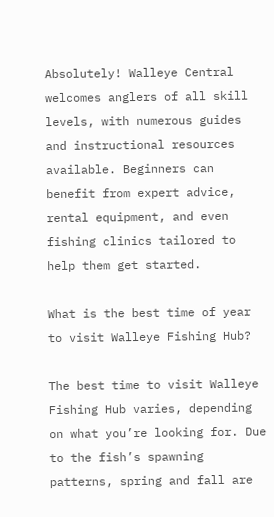Absolutely! Walleye Central welcomes anglers of all skill levels, with numerous guides and instructional resources available. Beginners can benefit from expert advice, rental equipment, and even fishing clinics tailored to help them get started.

What is the best time of year to visit Walleye Fishing Hub?

The best time to visit Walleye Fishing Hub varies, depending on what you’re looking for. Due to the fish’s spawning patterns, spring and fall are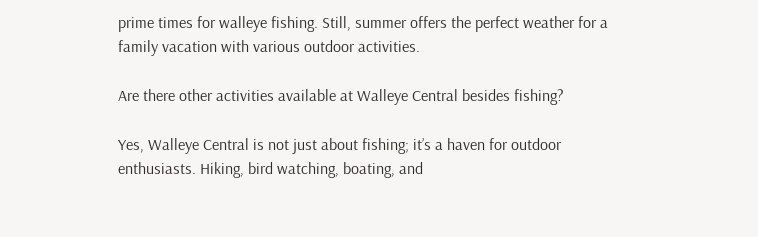prime times for walleye fishing. Still, summer offers the perfect weather for a family vacation with various outdoor activities.

Are there other activities available at Walleye Central besides fishing?

Yes, Walleye Central is not just about fishing; it’s a haven for outdoor enthusiasts. Hiking, bird watching, boating, and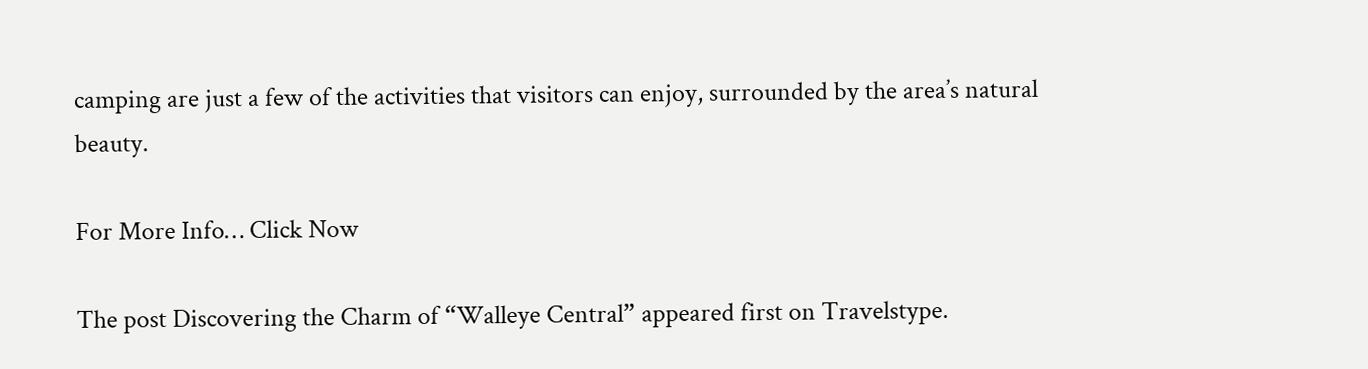camping are just a few of the activities that visitors can enjoy, surrounded by the area’s natural beauty.

For More Info… Click Now

The post Discovering the Charm of “Walleye Central” appeared first on Travelstype.